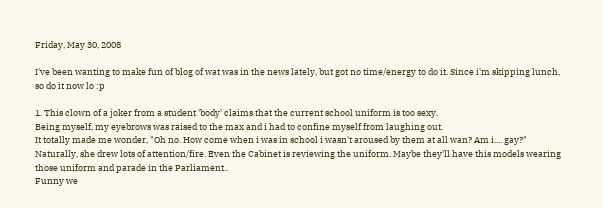Friday, May 30, 2008

I've been wanting to make fun of blog of wat was in the news lately, but got no time/energy to do it. Since i'm skipping lunch, so do it now lo :p

1. This clown of a joker from a student 'body' claims that the current school uniform is too sexy.
Being myself, my eyebrows was raised to the max and i had to confine myself from laughing out.
It totally made me wonder, "Oh no. How come when i was in school i wasn't aroused by them at all wan? Am i.... gay?"
Naturally, she drew lots of attention/fire. Even the Cabinet is reviewing the uniform. Maybe they'll have this models wearing those uniform and parade in the Parliament..
Funny we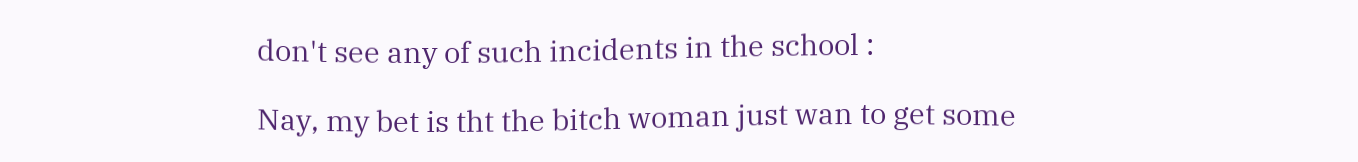don't see any of such incidents in the school :

Nay, my bet is tht the bitch woman just wan to get some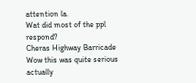attention la.
Wat did most of the ppl respond?
Cheras Highway Barricade
Wow this was quite serious actually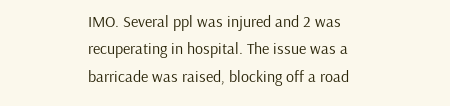IMO. Several ppl was injured and 2 was recuperating in hospital. The issue was a barricade was raised, blocking off a road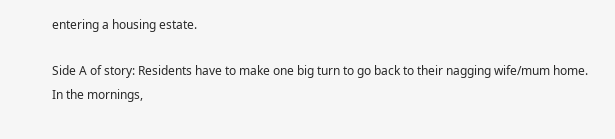entering a housing estate.

Side A of story: Residents have to make one big turn to go back to their nagging wife/mum home. In the mornings,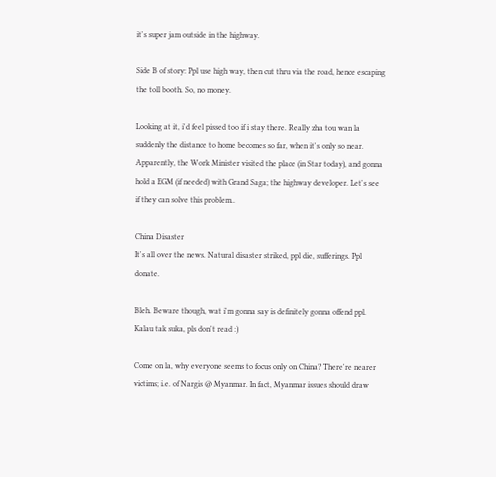it's super jam outside in the highway.

Side B of story: Ppl use high way, then cut thru via the road, hence escaping the toll booth. So, no money.

Looking at it, i'd feel pissed too if i stay there. Really zha tou wan la suddenly the distance to home becomes so far, when it's only so near.
Apparently, the Work Minister visited the place (in Star today), and gonna hold a EGM (if needed) with Grand Saga; the highway developer. Let's see if they can solve this problem..

China Disaster
It's all over the news. Natural disaster striked, ppl die, sufferings. Ppl donate.

Bleh. Beware though, wat i'm gonna say is definitely gonna offend ppl. Kalau tak suka, pls don't read :)

Come on la, why everyone seems to focus only on China? There're nearer victims; i.e. of Nargis @ Myanmar. In fact, Myanmar issues should draw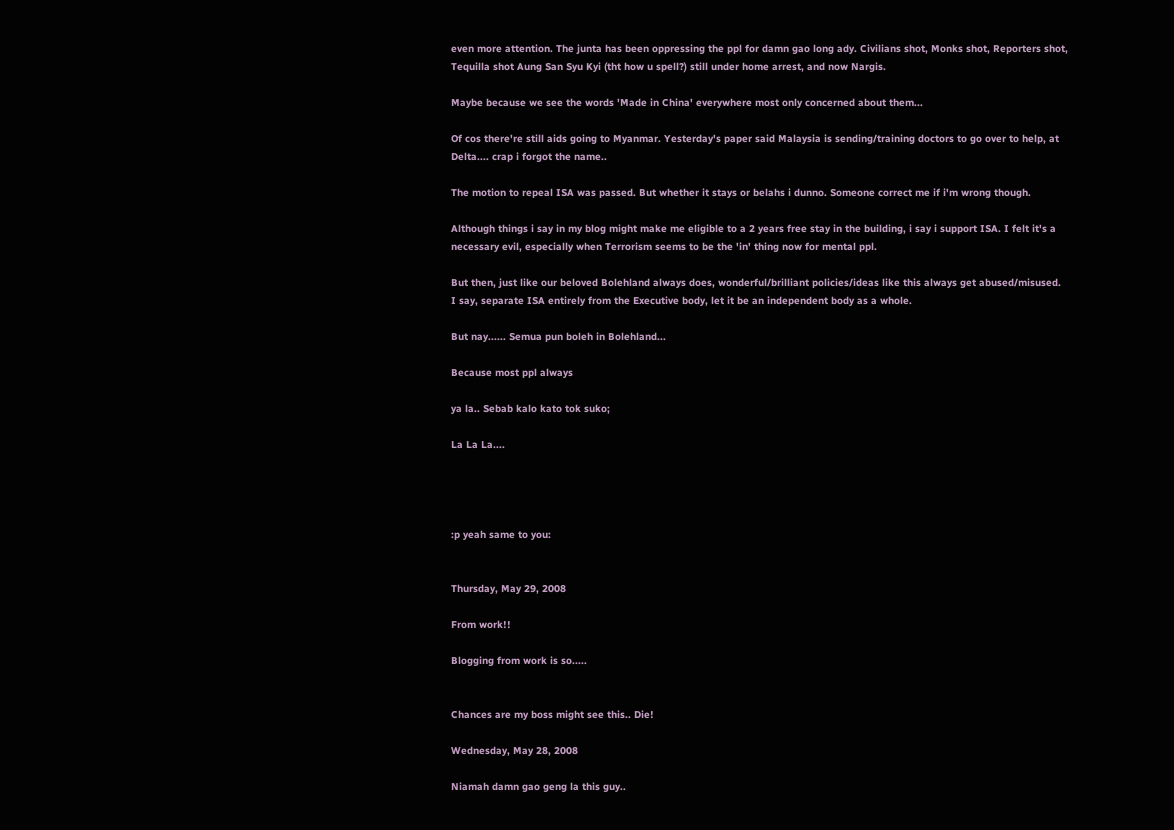even more attention. The junta has been oppressing the ppl for damn gao long ady. Civilians shot, Monks shot, Reporters shot, Tequilla shot Aung San Syu Kyi (tht how u spell?) still under home arrest, and now Nargis.

Maybe because we see the words 'Made in China' everywhere most only concerned about them...

Of cos there're still aids going to Myanmar. Yesterday's paper said Malaysia is sending/training doctors to go over to help, at Delta.... crap i forgot the name..

The motion to repeal ISA was passed. But whether it stays or belahs i dunno. Someone correct me if i'm wrong though.

Although things i say in my blog might make me eligible to a 2 years free stay in the building, i say i support ISA. I felt it's a necessary evil, especially when Terrorism seems to be the 'in' thing now for mental ppl.

But then, just like our beloved Bolehland always does, wonderful/brilliant policies/ideas like this always get abused/misused.
I say, separate ISA entirely from the Executive body, let it be an independent body as a whole.

But nay...... Semua pun boleh in Bolehland...

Because most ppl always

ya la.. Sebab kalo kato tok suko;

La La La....




:p yeah same to you:


Thursday, May 29, 2008

From work!!

Blogging from work is so.....


Chances are my boss might see this.. Die!

Wednesday, May 28, 2008

Niamah damn gao geng la this guy..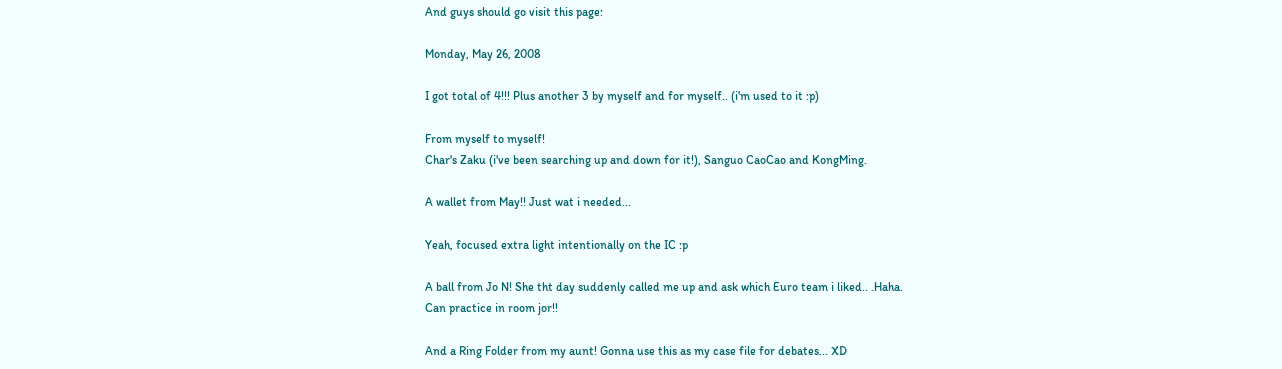And guys should go visit this page:

Monday, May 26, 2008

I got total of 4!!! Plus another 3 by myself and for myself.. (i'm used to it :p)

From myself to myself!
Char's Zaku (i've been searching up and down for it!), Sanguo CaoCao and KongMing.

A wallet from May!! Just wat i needed...

Yeah, focused extra light intentionally on the IC :p

A ball from Jo N! She tht day suddenly called me up and ask which Euro team i liked.. .Haha.
Can practice in room jor!!

And a Ring Folder from my aunt! Gonna use this as my case file for debates... XD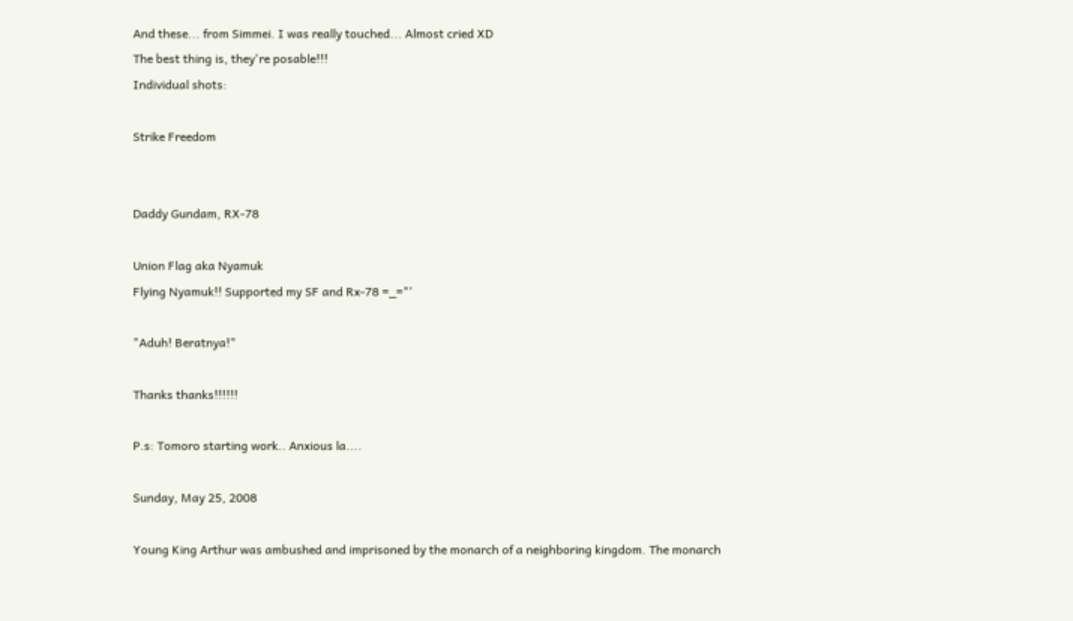And these... from Simmei. I was really touched... Almost cried XD
The best thing is, they're posable!!!
Individual shots:

Strike Freedom


Daddy Gundam, RX-78

Union Flag aka Nyamuk
Flying Nyamuk!! Supported my SF and Rx-78 =_="'

"Aduh! Beratnya!"

Thanks thanks!!!!!!

P.s: Tomoro starting work.. Anxious la....

Sunday, May 25, 2008

Young King Arthur was ambushed and imprisoned by the monarch of a neighboring kingdom. The monarch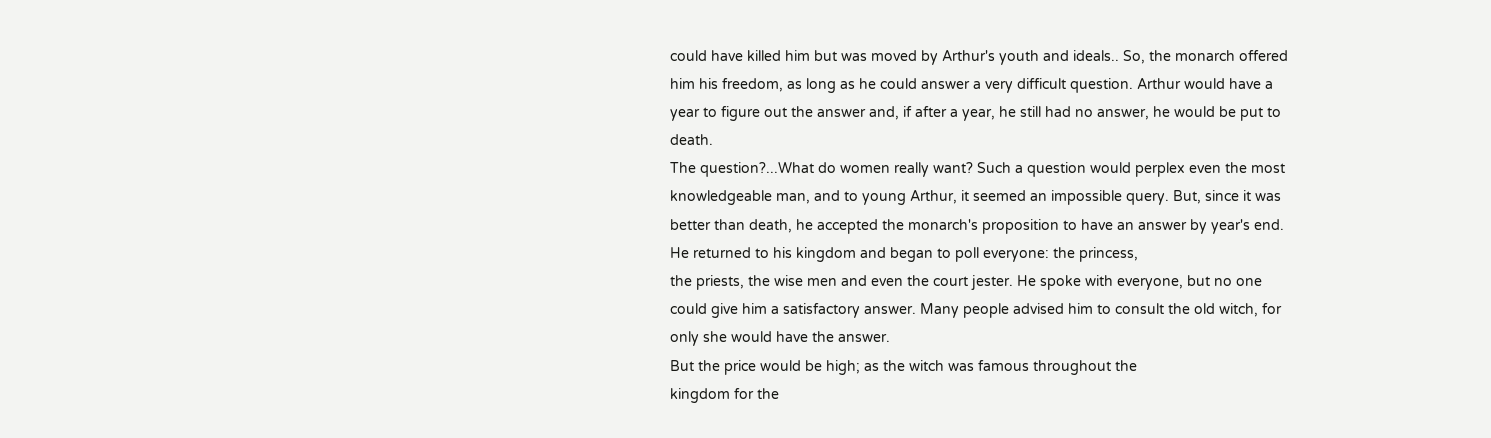could have killed him but was moved by Arthur's youth and ideals.. So, the monarch offered him his freedom, as long as he could answer a very difficult question. Arthur would have a year to figure out the answer and, if after a year, he still had no answer, he would be put to death.
The question?...What do women really want? Such a question would perplex even the most knowledgeable man, and to young Arthur, it seemed an impossible query. But, since it was better than death, he accepted the monarch's proposition to have an answer by year's end. He returned to his kingdom and began to poll everyone: the princess,
the priests, the wise men and even the court jester. He spoke with everyone, but no one could give him a satisfactory answer. Many people advised him to consult the old witch, for only she would have the answer.
But the price would be high; as the witch was famous throughout the
kingdom for the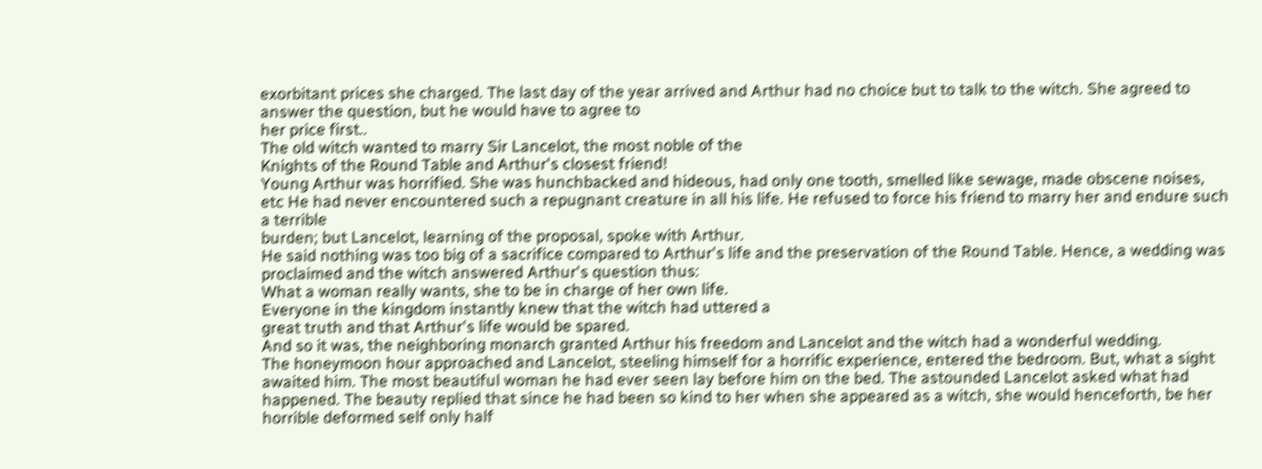exorbitant prices she charged. The last day of the year arrived and Arthur had no choice but to talk to the witch. She agreed to answer the question, but he would have to agree to
her price first..
The old witch wanted to marry Sir Lancelot, the most noble of the
Knights of the Round Table and Arthur's closest friend!
Young Arthur was horrified. She was hunchbacked and hideous, had only one tooth, smelled like sewage, made obscene noises, etc He had never encountered such a repugnant creature in all his life. He refused to force his friend to marry her and endure such a terrible
burden; but Lancelot, learning of the proposal, spoke with Arthur.
He said nothing was too big of a sacrifice compared to Arthur's life and the preservation of the Round Table. Hence, a wedding was proclaimed and the witch answered Arthur's question thus:
What a woman really wants, she to be in charge of her own life.
Everyone in the kingdom instantly knew that the witch had uttered a
great truth and that Arthur's life would be spared.
And so it was, the neighboring monarch granted Arthur his freedom and Lancelot and the witch had a wonderful wedding.
The honeymoon hour approached and Lancelot, steeling himself for a horrific experience, entered the bedroom. But, what a sight awaited him. The most beautiful woman he had ever seen lay before him on the bed. The astounded Lancelot asked what had happened. The beauty replied that since he had been so kind to her when she appeared as a witch, she would henceforth, be her horrible deformed self only half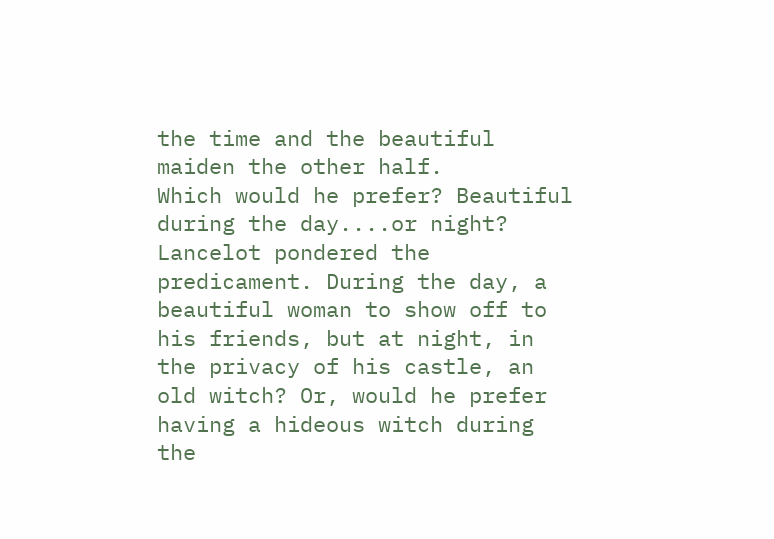the time and the beautiful maiden the other half.
Which would he prefer? Beautiful during the day....or night? Lancelot pondered the predicament. During the day, a beautiful woman to show off to his friends, but at night, in the privacy of his castle, an old witch? Or, would he prefer having a hideous witch during the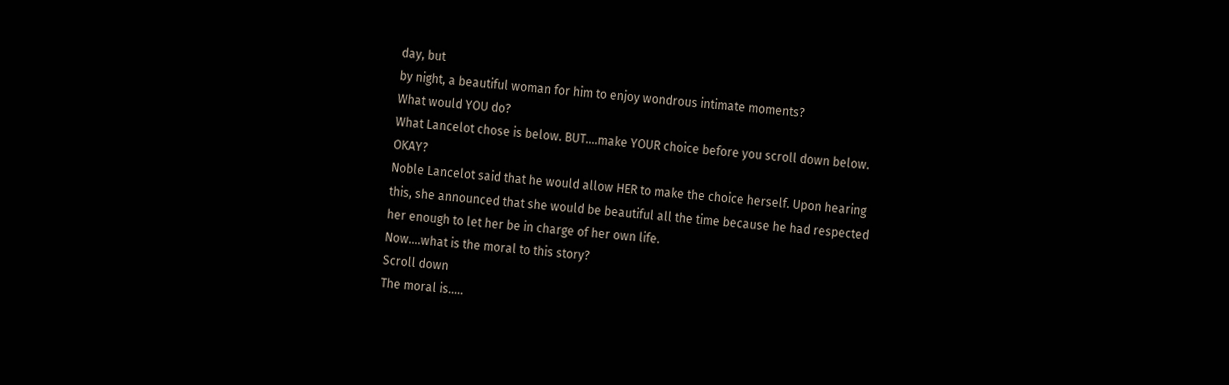day, but
by night, a beautiful woman for him to enjoy wondrous intimate moments?
What would YOU do?
What Lancelot chose is below. BUT....make YOUR choice before you scroll down below. OKAY?
Noble Lancelot said that he would allow HER to make the choice herself. Upon hearing this, she announced that she would be beautiful all the time because he had respected her enough to let her be in charge of her own life.
Now....what is the moral to this story?
Scroll down
The moral is.....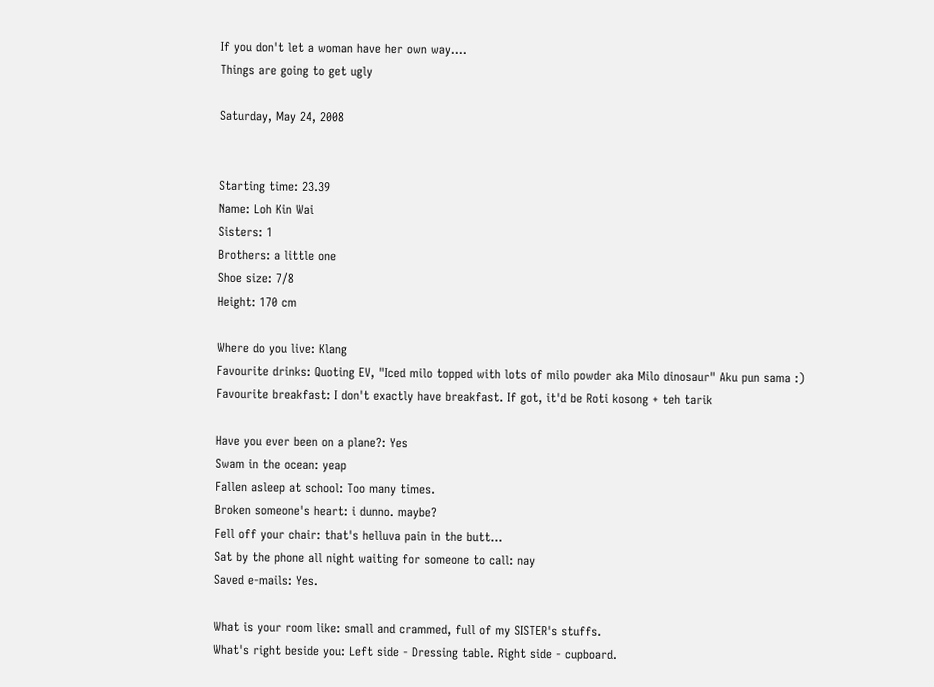If you don't let a woman have her own way....
Things are going to get ugly

Saturday, May 24, 2008


Starting time: 23.39
Name: Loh Kin Wai
Sisters: 1
Brothers: a little one
Shoe size: 7/8
Height: 170 cm

Where do you live: Klang
Favourite drinks: Quoting EV, "Iced milo topped with lots of milo powder aka Milo dinosaur" Aku pun sama :)
Favourite breakfast: I don't exactly have breakfast. If got, it'd be Roti kosong + teh tarik

Have you ever been on a plane?: Yes
Swam in the ocean: yeap
Fallen asleep at school: Too many times.
Broken someone's heart: i dunno. maybe?
Fell off your chair: that's helluva pain in the butt...
Sat by the phone all night waiting for someone to call: nay
Saved e-mails: Yes.

What is your room like: small and crammed, full of my SISTER's stuffs.
What's right beside you: Left side - Dressing table. Right side - cupboard.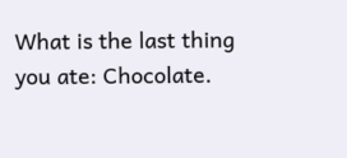What is the last thing you ate: Chocolate.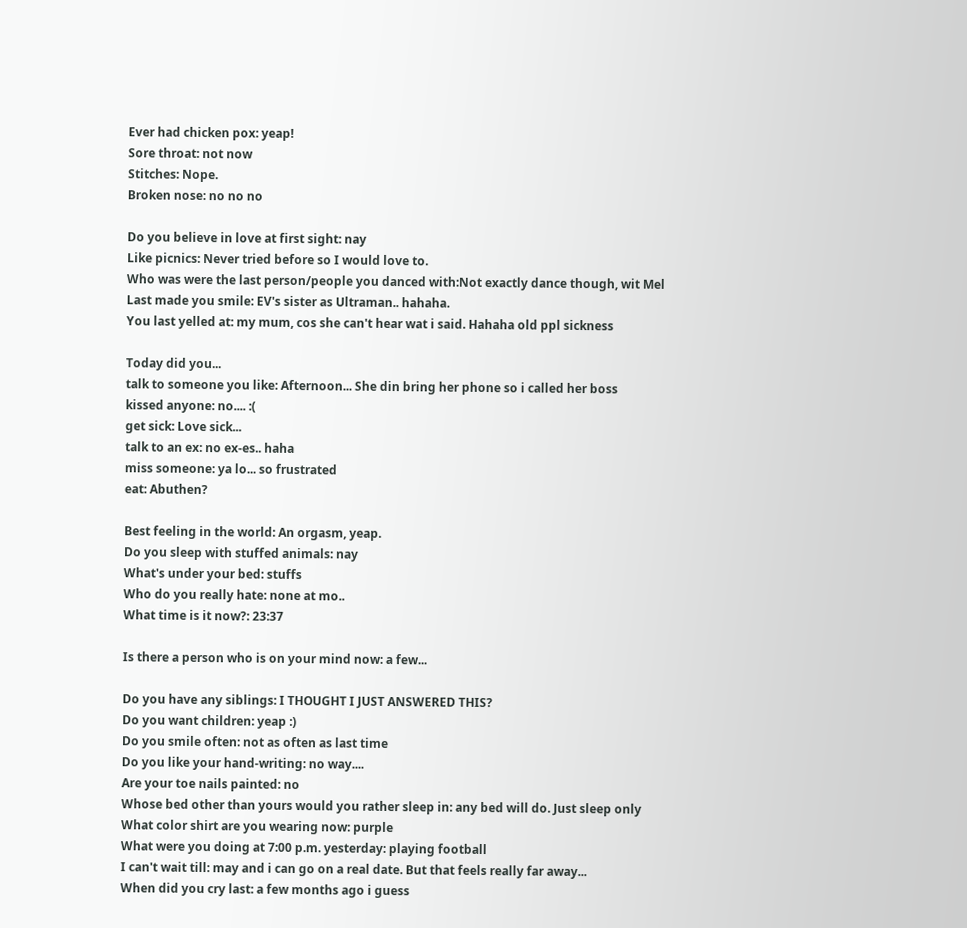Ever had chicken pox: yeap!
Sore throat: not now
Stitches: Nope.
Broken nose: no no no

Do you believe in love at first sight: nay
Like picnics: Never tried before so I would love to.
Who was were the last person/people you danced with:Not exactly dance though, wit Mel
Last made you smile: EV's sister as Ultraman.. hahaha.
You last yelled at: my mum, cos she can't hear wat i said. Hahaha old ppl sickness

Today did you...
talk to someone you like: Afternoon... She din bring her phone so i called her boss
kissed anyone: no.... :(
get sick: Love sick...
talk to an ex: no ex-es.. haha
miss someone: ya lo... so frustrated
eat: Abuthen?

Best feeling in the world: An orgasm, yeap.
Do you sleep with stuffed animals: nay
What's under your bed: stuffs
Who do you really hate: none at mo..
What time is it now?: 23:37

Is there a person who is on your mind now: a few...

Do you have any siblings: I THOUGHT I JUST ANSWERED THIS?
Do you want children: yeap :)
Do you smile often: not as often as last time
Do you like your hand-writing: no way....
Are your toe nails painted: no
Whose bed other than yours would you rather sleep in: any bed will do. Just sleep only
What color shirt are you wearing now: purple
What were you doing at 7:00 p.m. yesterday: playing football
I can't wait till: may and i can go on a real date. But that feels really far away...
When did you cry last: a few months ago i guess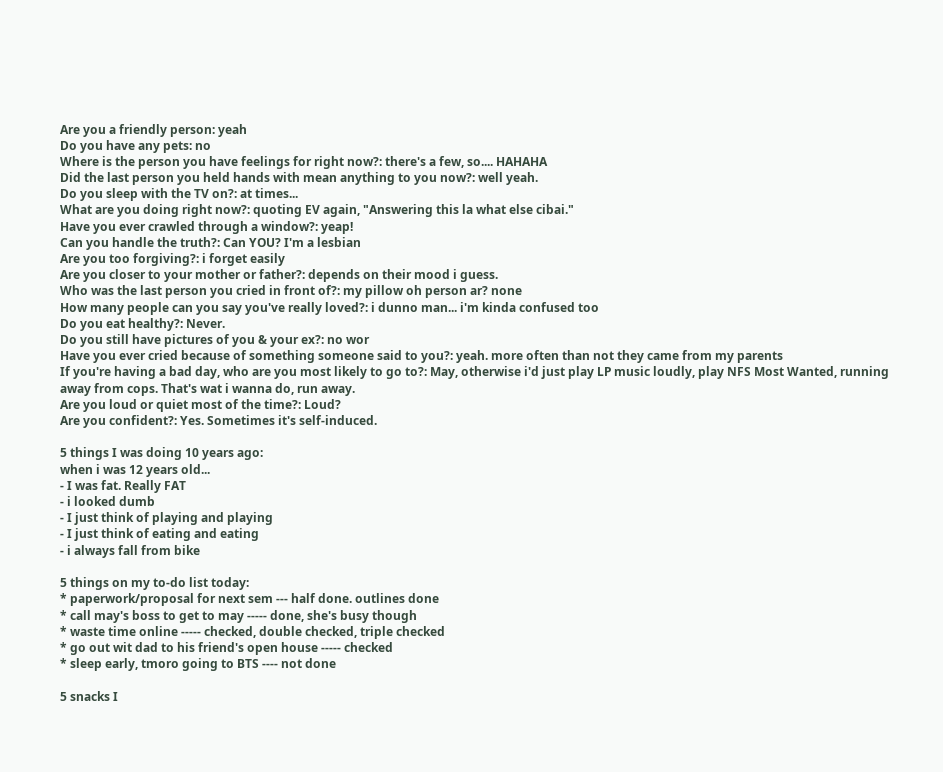Are you a friendly person: yeah
Do you have any pets: no
Where is the person you have feelings for right now?: there's a few, so.... HAHAHA
Did the last person you held hands with mean anything to you now?: well yeah.
Do you sleep with the TV on?: at times...
What are you doing right now?: quoting EV again, "Answering this la what else cibai."
Have you ever crawled through a window?: yeap!
Can you handle the truth?: Can YOU? I'm a lesbian
Are you too forgiving?: i forget easily
Are you closer to your mother or father?: depends on their mood i guess.
Who was the last person you cried in front of?: my pillow oh person ar? none
How many people can you say you've really loved?: i dunno man... i'm kinda confused too
Do you eat healthy?: Never.
Do you still have pictures of you & your ex?: no wor
Have you ever cried because of something someone said to you?: yeah. more often than not they came from my parents
If you're having a bad day, who are you most likely to go to?: May, otherwise i'd just play LP music loudly, play NFS Most Wanted, running away from cops. That's wat i wanna do, run away.
Are you loud or quiet most of the time?: Loud?
Are you confident?: Yes. Sometimes it's self-induced.

5 things I was doing 10 years ago:
when i was 12 years old...
- I was fat. Really FAT
- i looked dumb
- I just think of playing and playing
- I just think of eating and eating
- i always fall from bike

5 things on my to-do list today:
* paperwork/proposal for next sem --- half done. outlines done
* call may's boss to get to may ----- done, she's busy though
* waste time online ----- checked, double checked, triple checked
* go out wit dad to his friend's open house ----- checked
* sleep early, tmoro going to BTS ---- not done

5 snacks I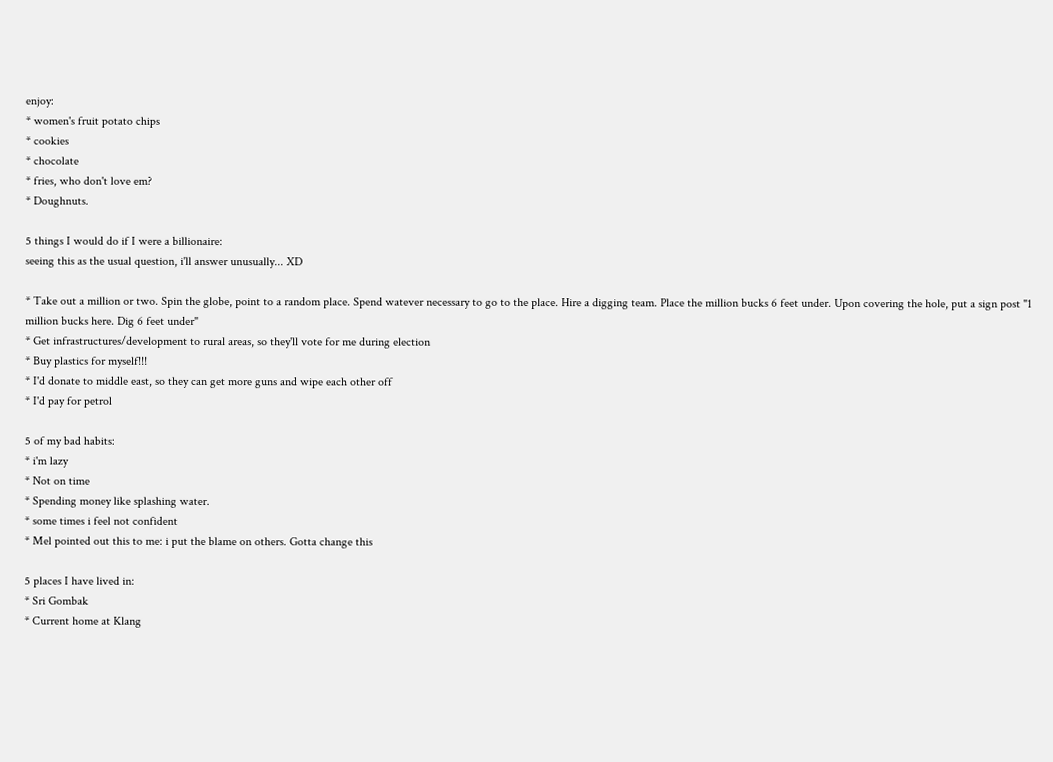enjoy:
* women's fruit potato chips
* cookies
* chocolate
* fries, who don't love em?
* Doughnuts.

5 things I would do if I were a billionaire:
seeing this as the usual question, i'll answer unusually... XD

* Take out a million or two. Spin the globe, point to a random place. Spend watever necessary to go to the place. Hire a digging team. Place the million bucks 6 feet under. Upon covering the hole, put a sign post "1 million bucks here. Dig 6 feet under"
* Get infrastructures/development to rural areas, so they'll vote for me during election
* Buy plastics for myself!!!
* I'd donate to middle east, so they can get more guns and wipe each other off
* I'd pay for petrol

5 of my bad habits:
* i'm lazy
* Not on time
* Spending money like splashing water.
* some times i feel not confident
* Mel pointed out this to me: i put the blame on others. Gotta change this

5 places I have lived in:
* Sri Gombak
* Current home at Klang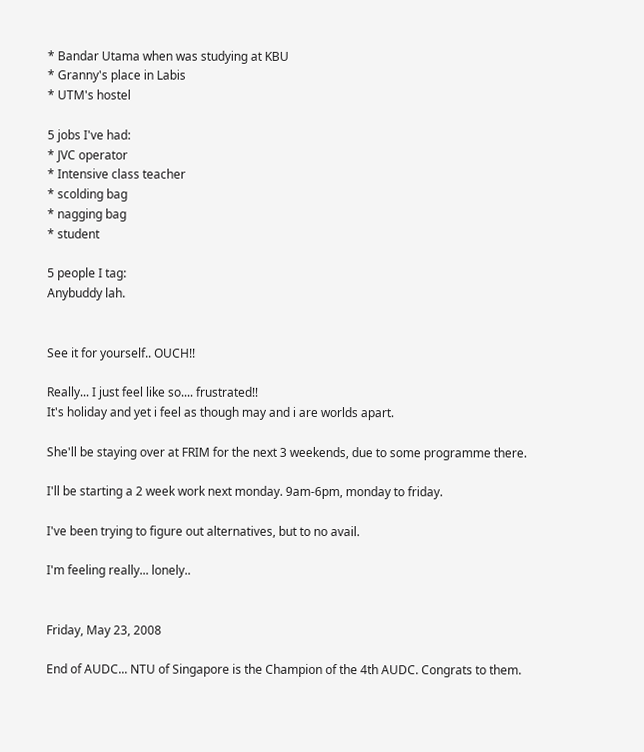* Bandar Utama when was studying at KBU
* Granny's place in Labis
* UTM's hostel

5 jobs I've had:
* JVC operator
* Intensive class teacher
* scolding bag
* nagging bag
* student

5 people I tag:
Anybuddy lah.


See it for yourself.. OUCH!!

Really... I just feel like so.... frustrated!!
It's holiday and yet i feel as though may and i are worlds apart.

She'll be staying over at FRIM for the next 3 weekends, due to some programme there.

I'll be starting a 2 week work next monday. 9am-6pm, monday to friday.

I've been trying to figure out alternatives, but to no avail.

I'm feeling really... lonely..


Friday, May 23, 2008

End of AUDC... NTU of Singapore is the Champion of the 4th AUDC. Congrats to them.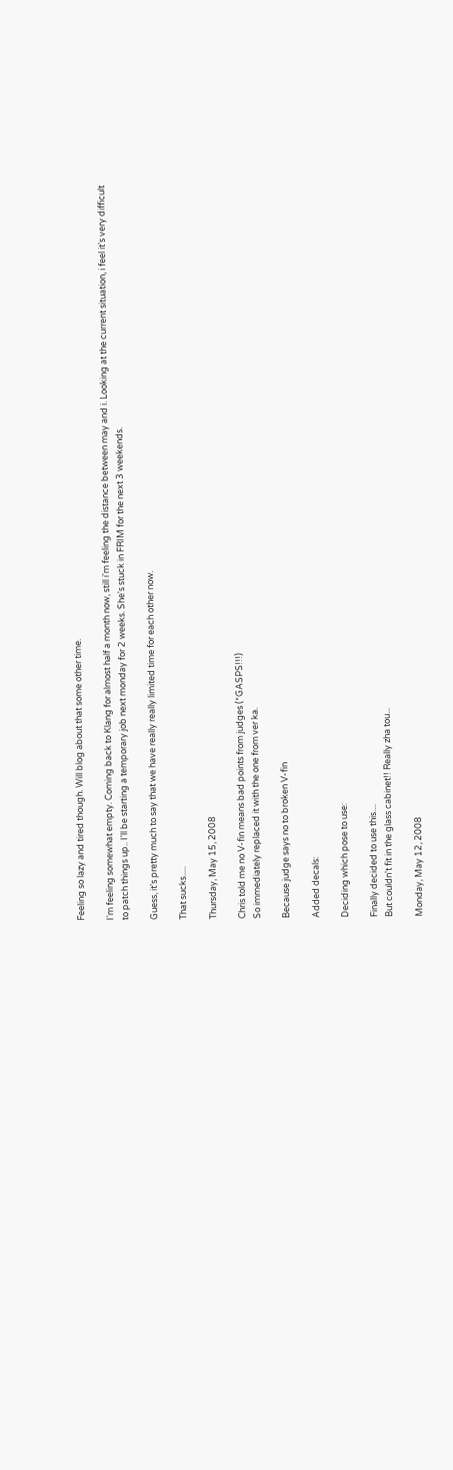Feeling so lazy and tired though. Will blog about that some other time.

I'm feeling somewhat empty. Coming back to Klang for almost half a month now, still i'm feeling the distance between may and i. Looking at the current situation, i feel it's very difficult to patch things up.. I'll be starting a temporary job next monday for 2 weeks. She's stuck in FRIM for the next 3 weekends.

Guess, it's pretty much to say that we have really really limited time for each other now.

That sucks.....

Thursday, May 15, 2008

Chris told me no V-fin means bad points from judges (*GASPS!!!)
So immediately replaced it with the one from ver ka.

Because judge says no to broken V-fin

Added decals:

Deciding which pose to use:

Finally decided to use this....
But couldn't fit in the glass cabinet!! Really zha tou...

Monday, May 12, 2008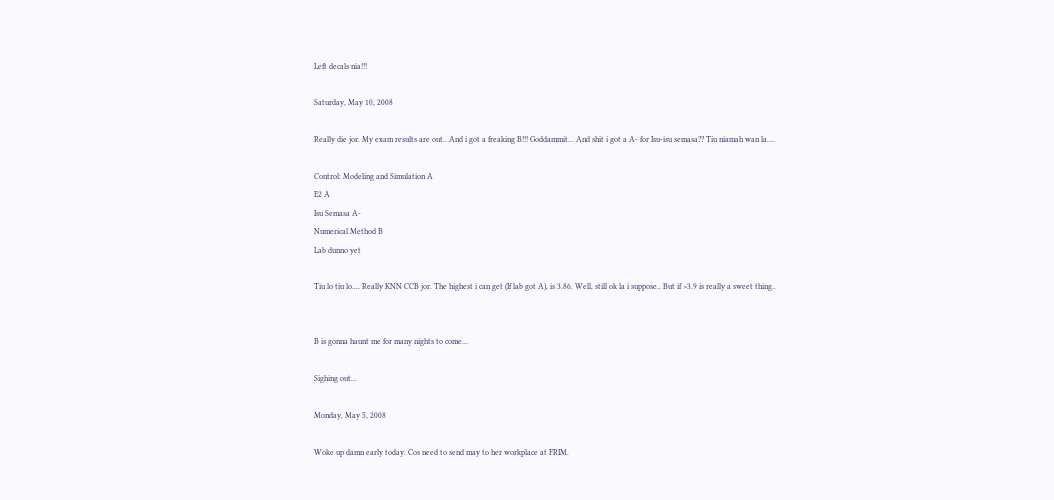Left decals nia!!!

Saturday, May 10, 2008

Really die jor. My exam results are out.. And i got a freaking B!!! Goddammit... And shit i got a A- for Isu-isu semasa?? Tiu niamah wan la....

Control: Modeling and Simulation A
E2 A
Isu Semasa A-
Numerical Method B
Lab dunno yet

Tiu lo tiu lo.... Really KNN CCB jor. The highest i can get (If lab got A), is 3.86. Well, still ok la i suppose.. But if >3.9 is really a sweet thing..


B is gonna haunt me for many nights to come...

Sighing out...

Monday, May 5, 2008

Woke up damn early today. Cos need to send may to her workplace at FRIM.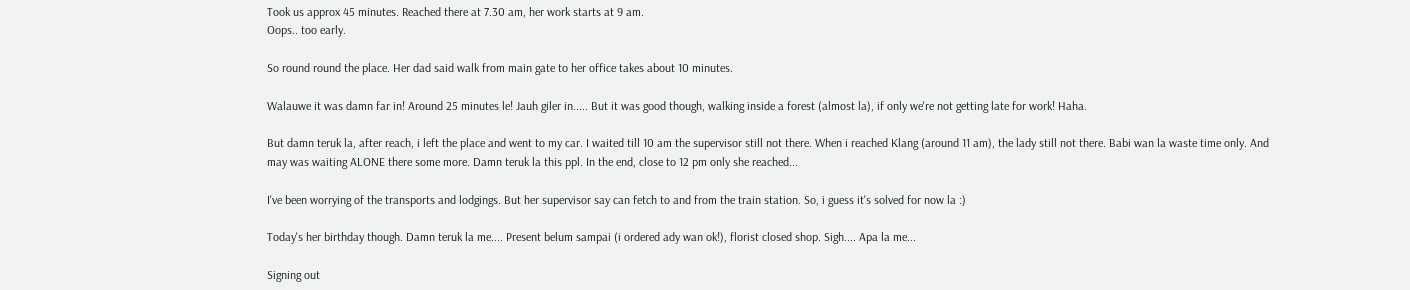Took us approx 45 minutes. Reached there at 7.30 am, her work starts at 9 am.
Oops.. too early.

So round round the place. Her dad said walk from main gate to her office takes about 10 minutes.

Walauwe it was damn far in! Around 25 minutes le! Jauh giler in..... But it was good though, walking inside a forest (almost la), if only we're not getting late for work! Haha.

But damn teruk la, after reach, i left the place and went to my car. I waited till 10 am the supervisor still not there. When i reached Klang (around 11 am), the lady still not there. Babi wan la waste time only. And may was waiting ALONE there some more. Damn teruk la this ppl. In the end, close to 12 pm only she reached...

I've been worrying of the transports and lodgings. But her supervisor say can fetch to and from the train station. So, i guess it's solved for now la :)

Today's her birthday though. Damn teruk la me.... Present belum sampai (i ordered ady wan ok!), florist closed shop. Sigh.... Apa la me...

Signing out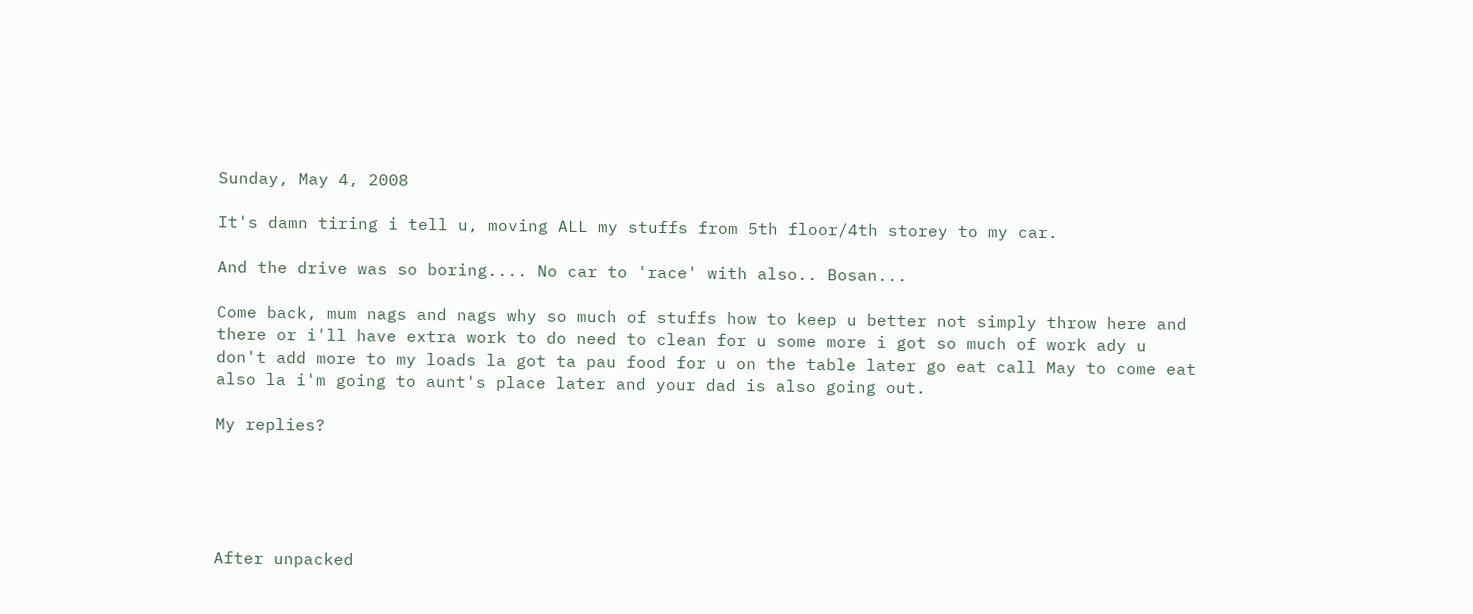Sunday, May 4, 2008

It's damn tiring i tell u, moving ALL my stuffs from 5th floor/4th storey to my car.

And the drive was so boring.... No car to 'race' with also.. Bosan...

Come back, mum nags and nags why so much of stuffs how to keep u better not simply throw here and there or i'll have extra work to do need to clean for u some more i got so much of work ady u don't add more to my loads la got ta pau food for u on the table later go eat call May to come eat also la i'm going to aunt's place later and your dad is also going out.

My replies?





After unpacked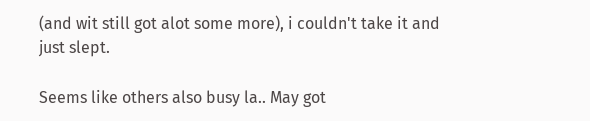(and wit still got alot some more), i couldn't take it and just slept.

Seems like others also busy la.. May got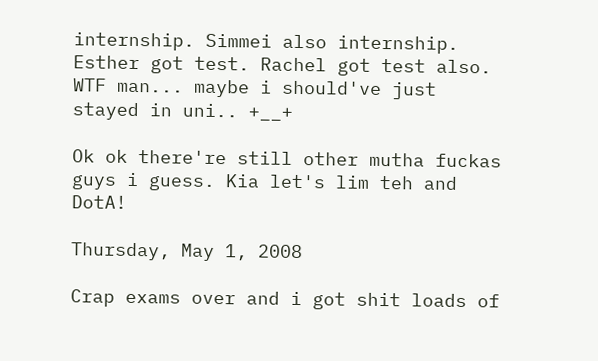internship. Simmei also internship. Esther got test. Rachel got test also. WTF man... maybe i should've just stayed in uni.. +__+

Ok ok there're still other mutha fuckas guys i guess. Kia let's lim teh and DotA!

Thursday, May 1, 2008

Crap exams over and i got shit loads of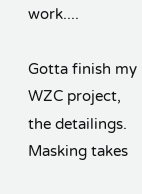work....

Gotta finish my WZC project, the detailings. Masking takes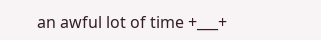an awful lot of time +___+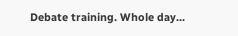Debate training. Whole day...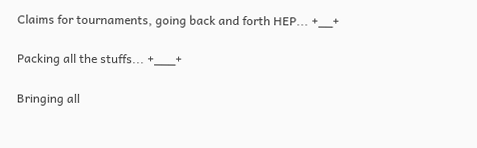Claims for tournaments, going back and forth HEP... +__+

Packing all the stuffs... +___+

Bringing all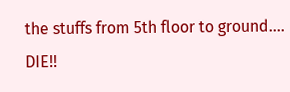the stuffs from 5th floor to ground.... DIE!!